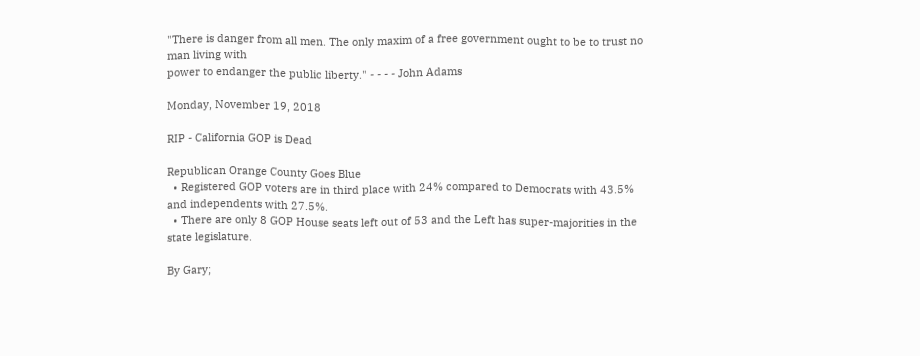"There is danger from all men. The only maxim of a free government ought to be to trust no man living with
power to endanger the public liberty." - - - - John Adams

Monday, November 19, 2018

RIP - California GOP is Dead

Republican Orange County Goes Blue
  • Registered GOP voters are in third place with 24% compared to Democrats with 43.5% and independents with 27.5%.
  • There are only 8 GOP House seats left out of 53 and the Left has super-majorities in the state legislature.

By Gary;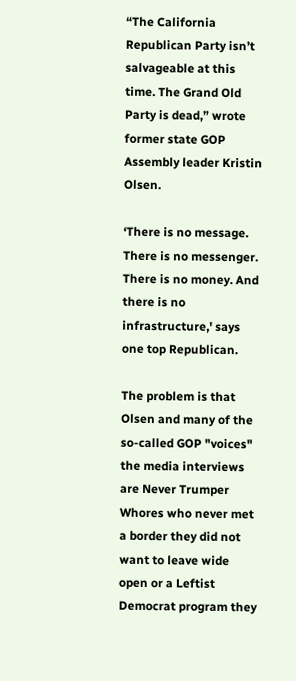“The California Republican Party isn’t salvageable at this time. The Grand Old Party is dead,” wrote former state GOP Assembly leader Kristin Olsen.

‘There is no message. There is no messenger. There is no money. And there is no infrastructure,' says one top Republican.

The problem is that Olsen and many of the so-called GOP "voices" the media interviews are Never Trumper Whores who never met a border they did not want to leave wide open or a Leftist Democrat program they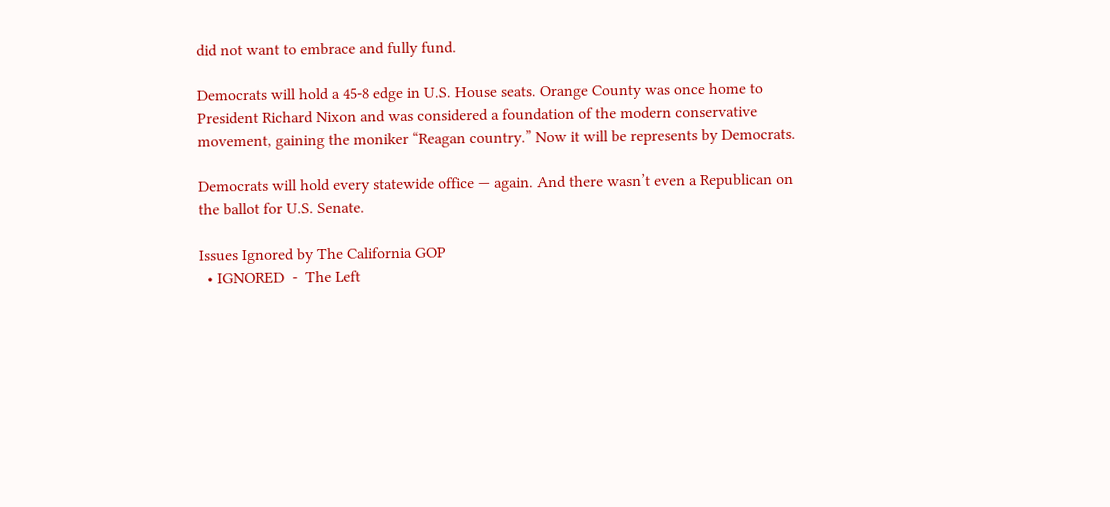did not want to embrace and fully fund.

Democrats will hold a 45-8 edge in U.S. House seats. Orange County was once home to President Richard Nixon and was considered a foundation of the modern conservative movement, gaining the moniker “Reagan country.” Now it will be represents by Democrats.

Democrats will hold every statewide office — again. And there wasn’t even a Republican on the ballot for U.S. Senate.

Issues Ignored by The California GOP
  • IGNORED  -  The Left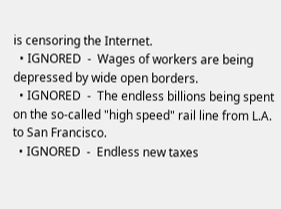is censoring the Internet.
  • IGNORED  -  Wages of workers are being depressed by wide open borders.
  • IGNORED  -  The endless billions being spent on the so-called "high speed" rail line from L.A. to San Francisco.
  • IGNORED  -  Endless new taxes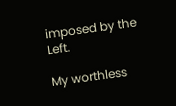imposed by the Left.

My worthless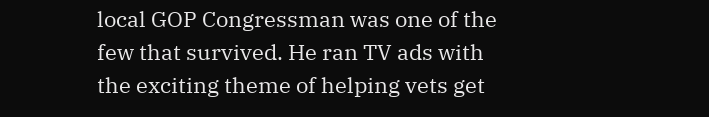local GOP Congressman was one of the few that survived. He ran TV ads with the exciting theme of helping vets get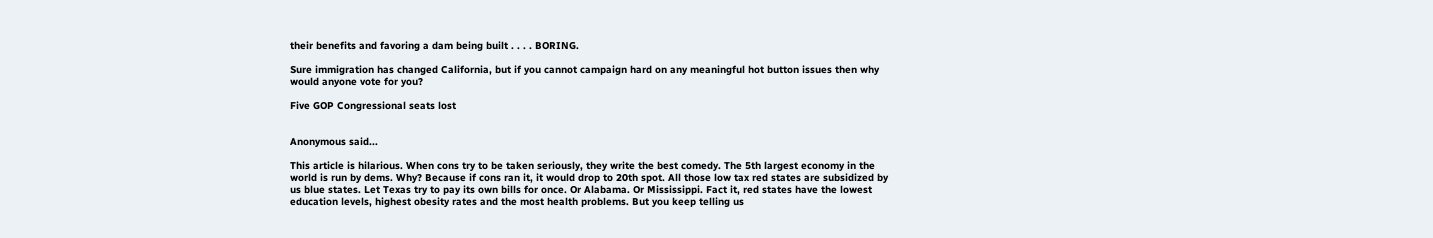their benefits and favoring a dam being built . . . . BORING.

Sure immigration has changed California, but if you cannot campaign hard on any meaningful hot button issues then why would anyone vote for you?

Five GOP Congressional seats lost


Anonymous said...

This article is hilarious. When cons try to be taken seriously, they write the best comedy. The 5th largest economy in the world is run by dems. Why? Because if cons ran it, it would drop to 20th spot. All those low tax red states are subsidized by us blue states. Let Texas try to pay its own bills for once. Or Alabama. Or Mississippi. Fact it, red states have the lowest education levels, highest obesity rates and the most health problems. But you keep telling us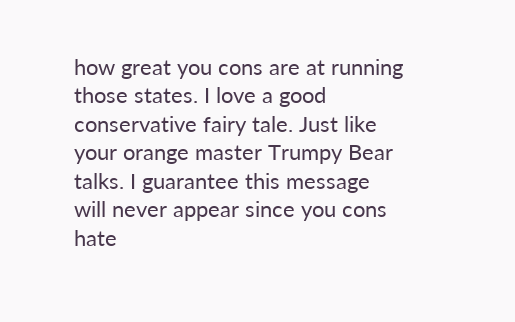how great you cons are at running those states. I love a good conservative fairy tale. Just like your orange master Trumpy Bear talks. I guarantee this message will never appear since you cons hate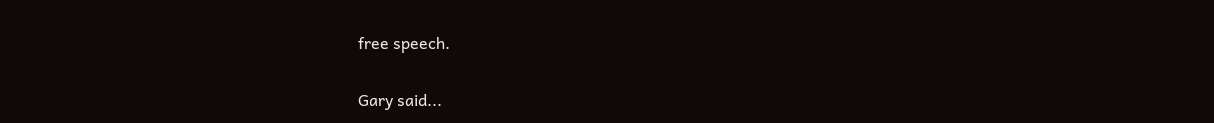free speech.

Gary said...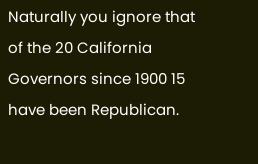Naturally you ignore that of the 20 California Governors since 1900 15 have been Republican.